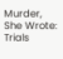Murder, She Wrote: Trials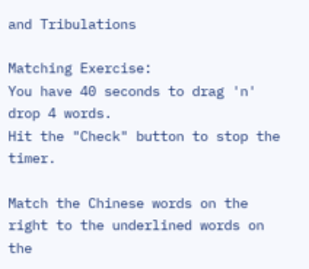and Tribulations

Matching Exercise:
You have 40 seconds to drag 'n' drop 4 words.
Hit the "Check" button to stop the timer.

Match the Chinese words on the right to the underlined words on the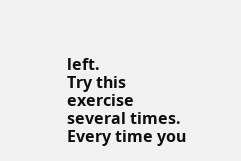left.
Try this exercise several times.
Every time you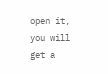open it, you will get a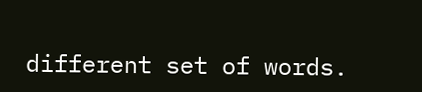different set of words.